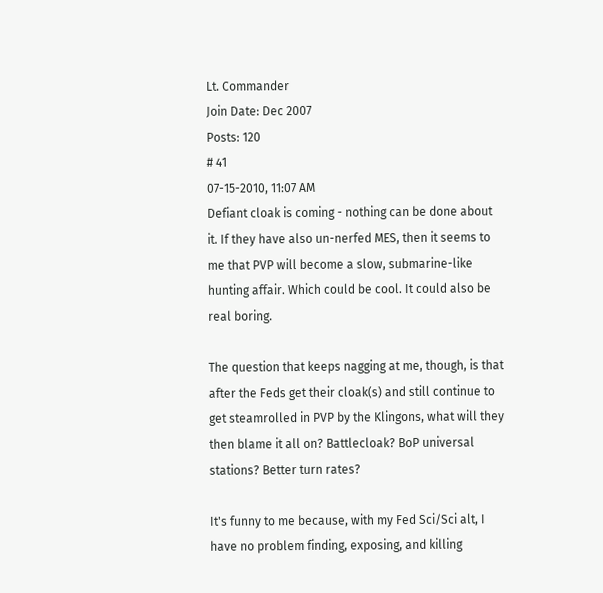Lt. Commander
Join Date: Dec 2007
Posts: 120
# 41
07-15-2010, 11:07 AM
Defiant cloak is coming - nothing can be done about it. If they have also un-nerfed MES, then it seems to me that PVP will become a slow, submarine-like hunting affair. Which could be cool. It could also be real boring.

The question that keeps nagging at me, though, is that after the Feds get their cloak(s) and still continue to get steamrolled in PVP by the Klingons, what will they then blame it all on? Battlecloak? BoP universal stations? Better turn rates?

It's funny to me because, with my Fed Sci/Sci alt, I have no problem finding, exposing, and killing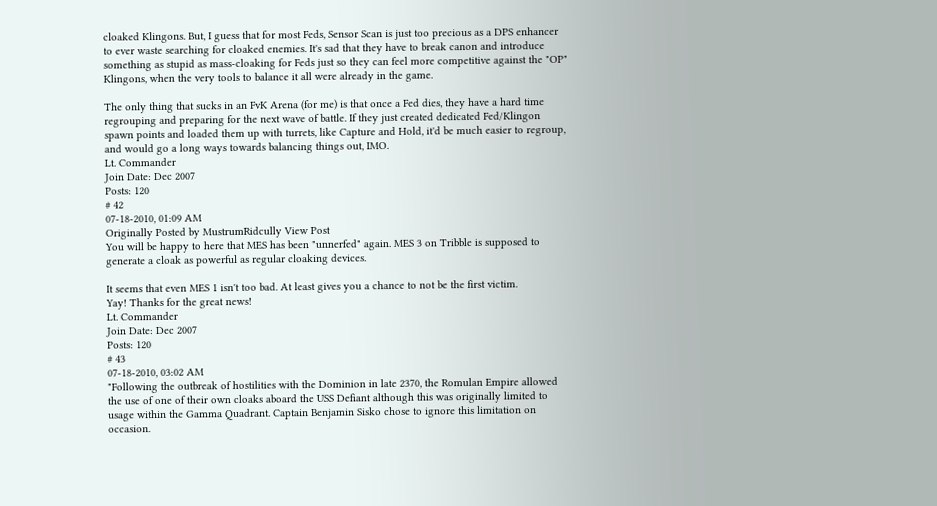cloaked Klingons. But, I guess that for most Feds, Sensor Scan is just too precious as a DPS enhancer to ever waste searching for cloaked enemies. It's sad that they have to break canon and introduce something as stupid as mass-cloaking for Feds just so they can feel more competitive against the "OP" Klingons, when the very tools to balance it all were already in the game.

The only thing that sucks in an FvK Arena (for me) is that once a Fed dies, they have a hard time regrouping and preparing for the next wave of battle. If they just created dedicated Fed/Klingon spawn points and loaded them up with turrets, like Capture and Hold, it'd be much easier to regroup, and would go a long ways towards balancing things out, IMO.
Lt. Commander
Join Date: Dec 2007
Posts: 120
# 42
07-18-2010, 01:09 AM
Originally Posted by MustrumRidcully View Post
You will be happy to here that MES has been "unnerfed" again. MES 3 on Tribble is supposed to generate a cloak as powerful as regular cloaking devices.

It seems that even MES 1 isn't too bad. At least gives you a chance to not be the first victim.
Yay! Thanks for the great news!
Lt. Commander
Join Date: Dec 2007
Posts: 120
# 43
07-18-2010, 03:02 AM
"Following the outbreak of hostilities with the Dominion in late 2370, the Romulan Empire allowed the use of one of their own cloaks aboard the USS Defiant although this was originally limited to usage within the Gamma Quadrant. Captain Benjamin Sisko chose to ignore this limitation on occasion.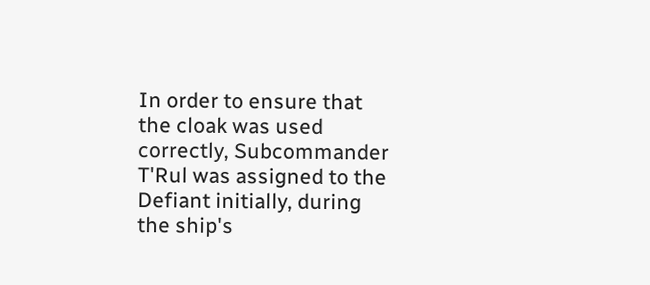In order to ensure that the cloak was used correctly, Subcommander T'Rul was assigned to the Defiant initially, during the ship's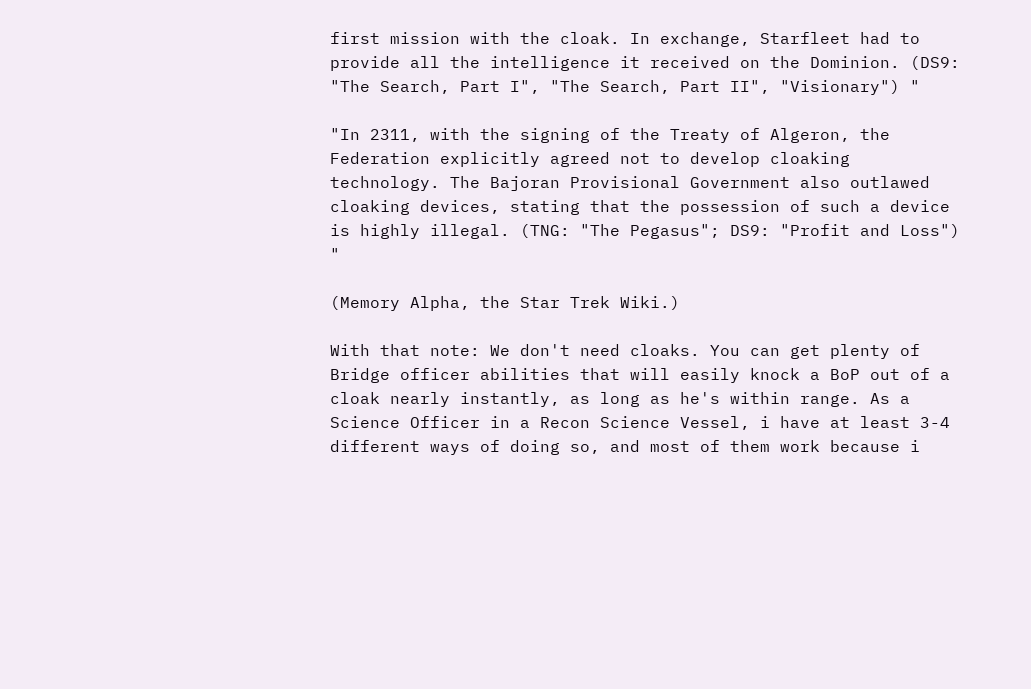first mission with the cloak. In exchange, Starfleet had to provide all the intelligence it received on the Dominion. (DS9: "The Search, Part I", "The Search, Part II", "Visionary") "

"In 2311, with the signing of the Treaty of Algeron, the Federation explicitly agreed not to develop cloaking technology. The Bajoran Provisional Government also outlawed cloaking devices, stating that the possession of such a device is highly illegal. (TNG: "The Pegasus"; DS9: "Profit and Loss") "

(Memory Alpha, the Star Trek Wiki.)

With that note: We don't need cloaks. You can get plenty of Bridge officer abilities that will easily knock a BoP out of a cloak nearly instantly, as long as he's within range. As a Science Officer in a Recon Science Vessel, i have at least 3-4 different ways of doing so, and most of them work because i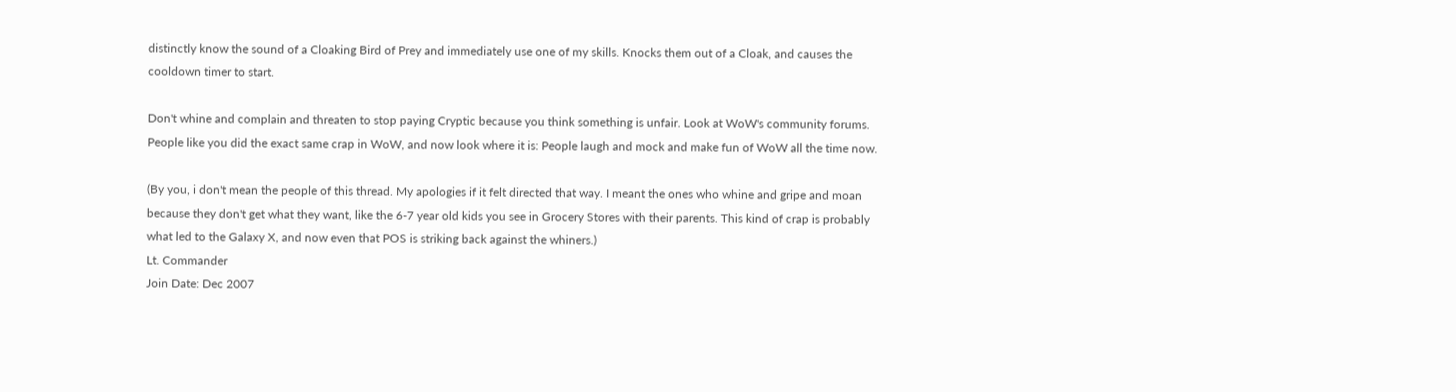distinctly know the sound of a Cloaking Bird of Prey and immediately use one of my skills. Knocks them out of a Cloak, and causes the cooldown timer to start.

Don't whine and complain and threaten to stop paying Cryptic because you think something is unfair. Look at WoW's community forums. People like you did the exact same crap in WoW, and now look where it is: People laugh and mock and make fun of WoW all the time now.

(By you, i don't mean the people of this thread. My apologies if it felt directed that way. I meant the ones who whine and gripe and moan because they don't get what they want, like the 6-7 year old kids you see in Grocery Stores with their parents. This kind of crap is probably what led to the Galaxy X, and now even that POS is striking back against the whiners.)
Lt. Commander
Join Date: Dec 2007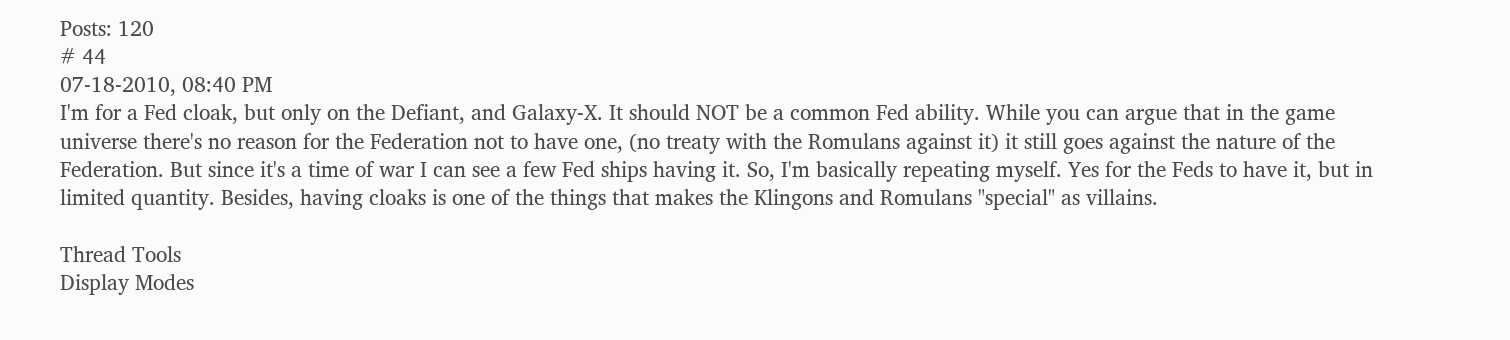Posts: 120
# 44
07-18-2010, 08:40 PM
I'm for a Fed cloak, but only on the Defiant, and Galaxy-X. It should NOT be a common Fed ability. While you can argue that in the game universe there's no reason for the Federation not to have one, (no treaty with the Romulans against it) it still goes against the nature of the Federation. But since it's a time of war I can see a few Fed ships having it. So, I'm basically repeating myself. Yes for the Feds to have it, but in limited quantity. Besides, having cloaks is one of the things that makes the Klingons and Romulans "special" as villains.

Thread Tools
Display Modes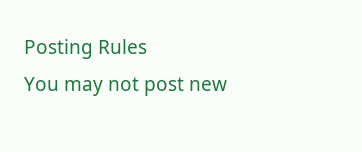Posting Rules
You may not post new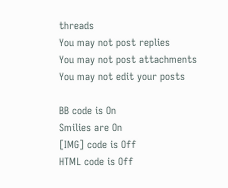threads
You may not post replies
You may not post attachments
You may not edit your posts

BB code is On
Smilies are On
[IMG] code is Off
HTML code is Off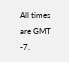All times are GMT -7.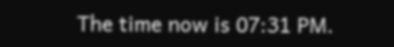The time now is 07:31 PM.